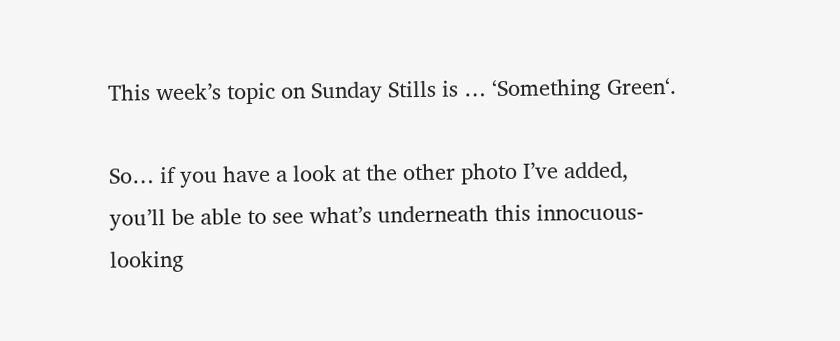This week’s topic on Sunday Stills is … ‘Something Green‘.

So… if you have a look at the other photo I’ve added, you’ll be able to see what’s underneath this innocuous-looking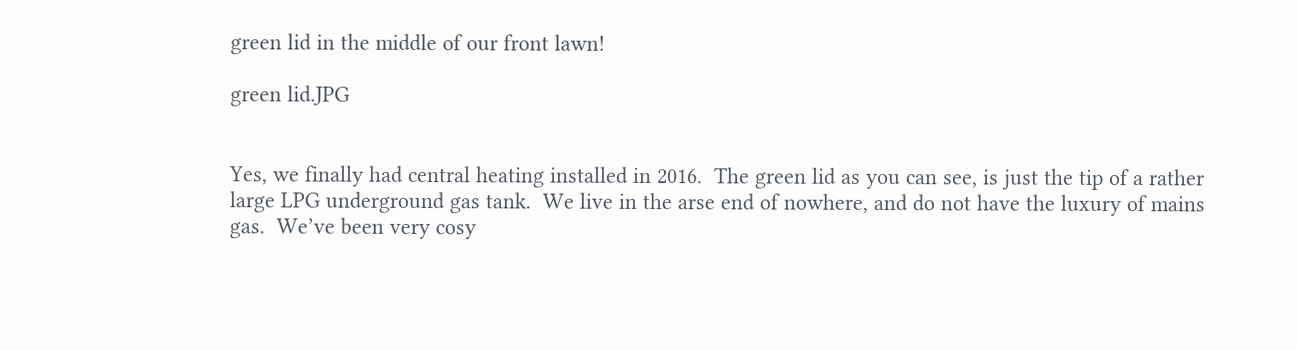green lid in the middle of our front lawn!

green lid.JPG


Yes, we finally had central heating installed in 2016.  The green lid as you can see, is just the tip of a rather large LPG underground gas tank.  We live in the arse end of nowhere, and do not have the luxury of mains gas.  We’ve been very cosy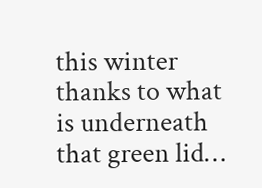this winter thanks to what is underneath that green lid…